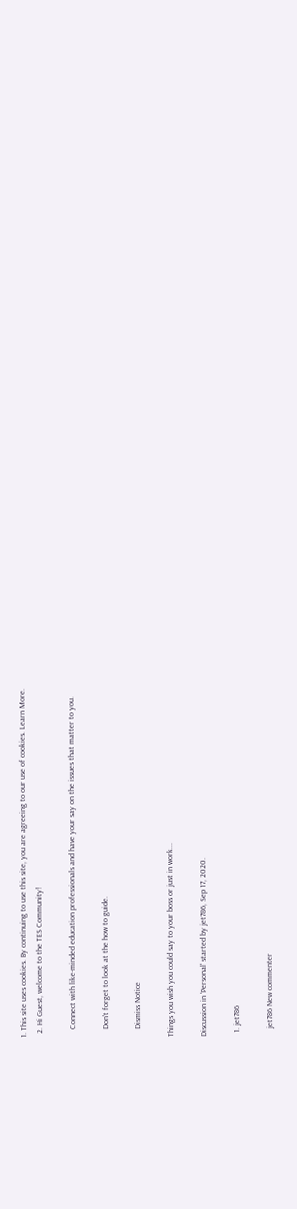1. This site uses cookies. By continuing to use this site, you are agreeing to our use of cookies. Learn More.
  2. Hi Guest, welcome to the TES Community!

    Connect with like-minded education professionals and have your say on the issues that matter to you.

    Don't forget to look at the how to guide.

    Dismiss Notice

Things you wish you could say to your boss or just in work...

Discussion in 'Personal' started by jet786, Sep 17, 2020.

  1. jet786

    jet786 New commenter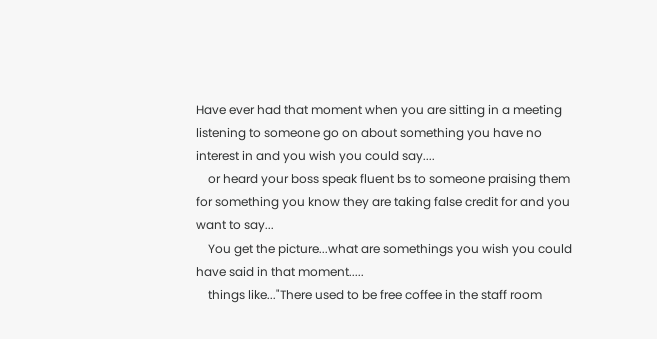Have ever had that moment when you are sitting in a meeting listening to someone go on about something you have no interest in and you wish you could say....
    or heard your boss speak fluent bs to someone praising them for something you know they are taking false credit for and you want to say...
    You get the picture...what are somethings you wish you could have said in that moment.....
    things like..."There used to be free coffee in the staff room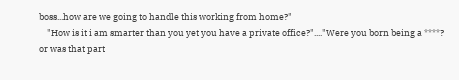boss...how are we going to handle this working from home?"
    "How is it i am smarter than you yet you have a private office?"...."Were you born being a ****? or was that part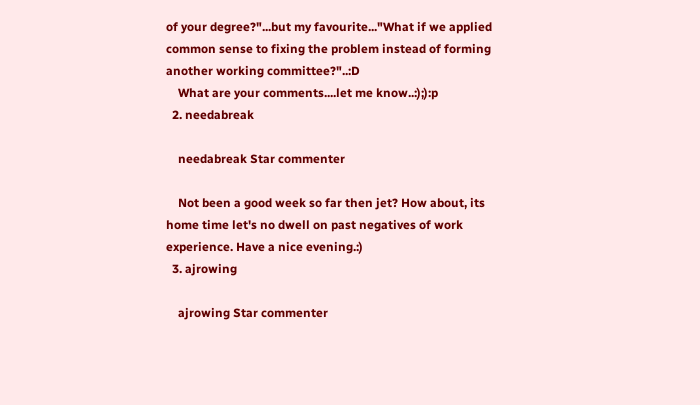of your degree?"...but my favourite..."What if we applied common sense to fixing the problem instead of forming another working committee?"..:D
    What are your comments....let me know..:);):p
  2. needabreak

    needabreak Star commenter

    Not been a good week so far then jet? How about, its home time let's no dwell on past negatives of work experience. Have a nice evening.:)
  3. ajrowing

    ajrowing Star commenter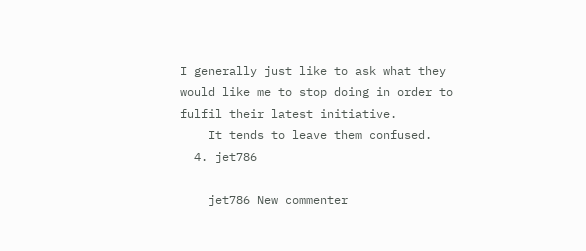I generally just like to ask what they would like me to stop doing in order to fulfil their latest initiative.
    It tends to leave them confused.
  4. jet786

    jet786 New commenter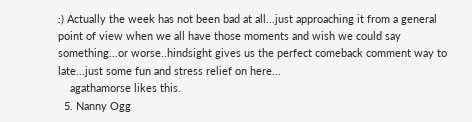:) Actually the week has not been bad at all...just approaching it from a general point of view when we all have those moments and wish we could say something...or worse..hindsight gives us the perfect comeback comment way to late...just some fun and stress relief on here...
    agathamorse likes this.
  5. Nanny Ogg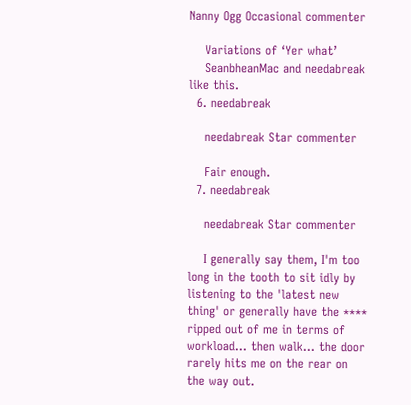Nanny Ogg Occasional commenter

    Variations of ‘Yer what’
    SeanbheanMac and needabreak like this.
  6. needabreak

    needabreak Star commenter

    Fair enough.
  7. needabreak

    needabreak Star commenter

    I generally say them, I'm too long in the tooth to sit idly by listening to the 'latest new thing' or generally have the **** ripped out of me in terms of workload... then walk... the door rarely hits me on the rear on the way out.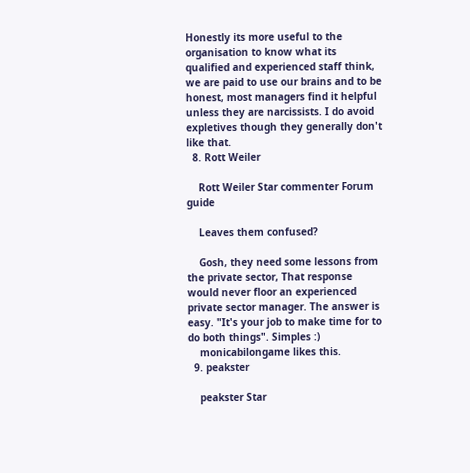Honestly its more useful to the organisation to know what its qualified and experienced staff think, we are paid to use our brains and to be honest, most managers find it helpful unless they are narcissists. I do avoid expletives though they generally don't like that.
  8. Rott Weiler

    Rott Weiler Star commenter Forum guide

    Leaves them confused?

    Gosh, they need some lessons from the private sector, That response would never floor an experienced private sector manager. The answer is easy. "It's your job to make time for to do both things". Simples :)
    monicabilongame likes this.
  9. peakster

    peakster Star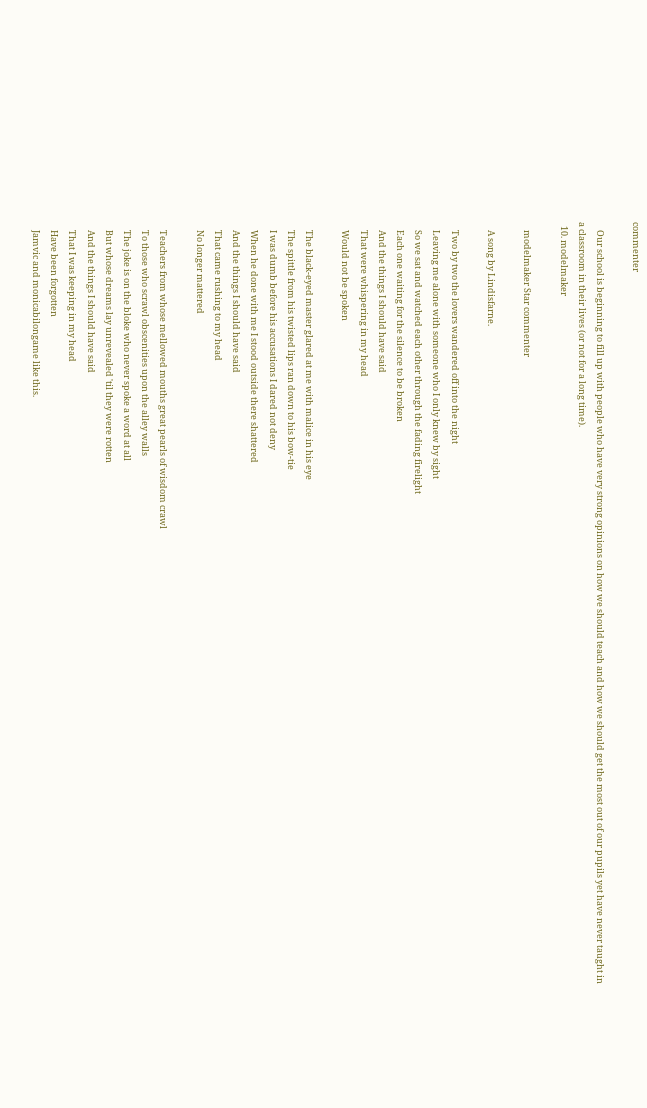commenter

    Our school is beginning to fill up with people who have very strong opinions on how we should teach and how we should get the most out of our pupils yet have never taught in a classroom in their lives (or not for a long time).
  10. modelmaker

    modelmaker Star commenter

    A song by Lindisfarne.

    Two by two the lovers wandered off into the night
    Leaving me alone with someone who I only knew by sight
    So we sat and watched each other through the fading firelight
    Each one waiting for the silence to be broken
    And the things I should have said
    That were whispering in my head
    Would not be spoken

    The black-eyed master glared at me with malice in his eye
    The spittle from his twisted lips ran down to his bow-tie
    I was dumb before his accusations I dared not deny
    When he done with me I stood outside there shattered
    And the things I should have said
    That came rushing to my head
    No longer mattered

    Teachers from whose mellowed mouths great pearls of wisdom crawl
    To those who scrawl obscenities upon the alley walls
    The joke is on the bloke who never spoke a word at all
    But whose dreams lay unrevealed 'til they were rotten
    And the things I should have said
    That I was keeping in my head
    Have been forgotten
    Jamvic and monicabilongame like this.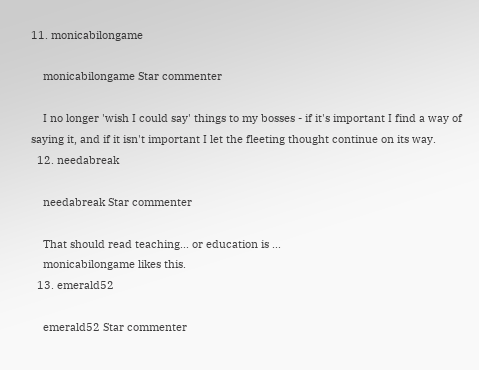11. monicabilongame

    monicabilongame Star commenter

    I no longer 'wish I could say' things to my bosses - if it's important I find a way of saying it, and if it isn't important I let the fleeting thought continue on its way.
  12. needabreak

    needabreak Star commenter

    That should read teaching... or education is ...
    monicabilongame likes this.
  13. emerald52

    emerald52 Star commenter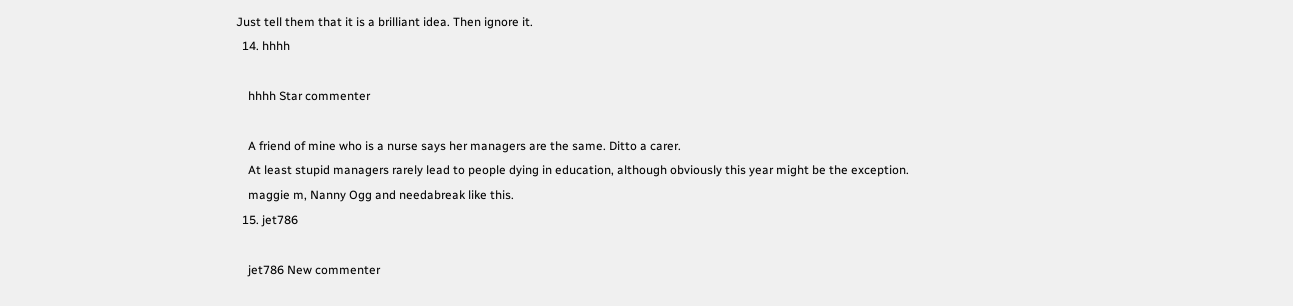Just tell them that it is a brilliant idea. Then ignore it.
  14. hhhh

    hhhh Star commenter

    A friend of mine who is a nurse says her managers are the same. Ditto a carer.
    At least stupid managers rarely lead to people dying in education, although obviously this year might be the exception.
    maggie m, Nanny Ogg and needabreak like this.
  15. jet786

    jet786 New commenter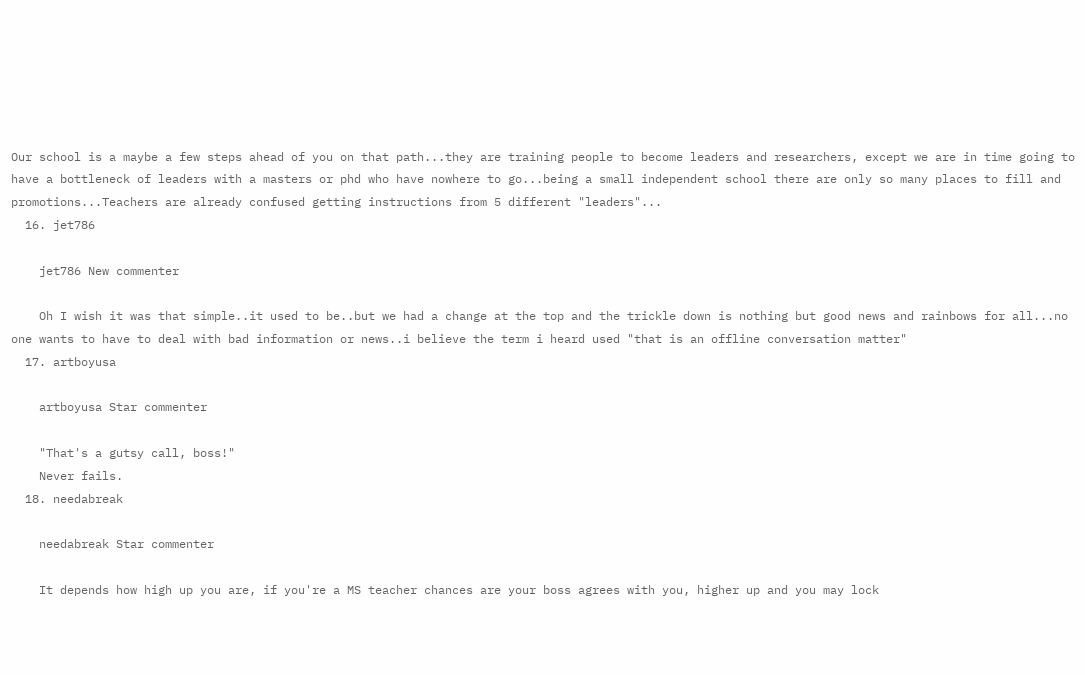Our school is a maybe a few steps ahead of you on that path...they are training people to become leaders and researchers, except we are in time going to have a bottleneck of leaders with a masters or phd who have nowhere to go...being a small independent school there are only so many places to fill and promotions...Teachers are already confused getting instructions from 5 different "leaders"...
  16. jet786

    jet786 New commenter

    Oh I wish it was that simple..it used to be..but we had a change at the top and the trickle down is nothing but good news and rainbows for all...no one wants to have to deal with bad information or news..i believe the term i heard used "that is an offline conversation matter"
  17. artboyusa

    artboyusa Star commenter

    "That's a gutsy call, boss!"
    Never fails.
  18. needabreak

    needabreak Star commenter

    It depends how high up you are, if you're a MS teacher chances are your boss agrees with you, higher up and you may lock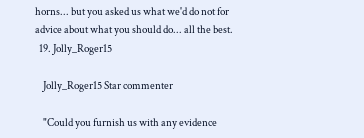horns... but you asked us what we'd do not for advice about what you should do... all the best.
  19. Jolly_Roger15

    Jolly_Roger15 Star commenter

    "Could you furnish us with any evidence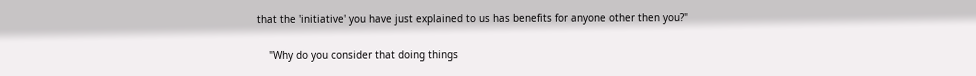that the 'initiative' you have just explained to us has benefits for anyone other then you?"

    "Why do you consider that doing things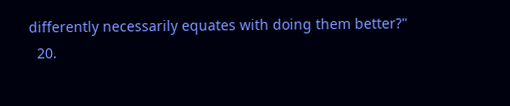differently necessarily equates with doing them better?"
  20.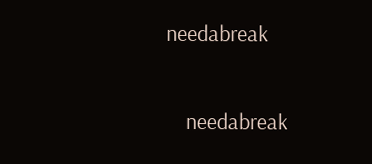needabreak

    needabreak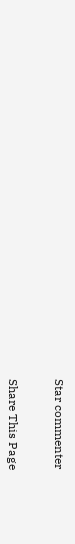Star commenter


Share This Page